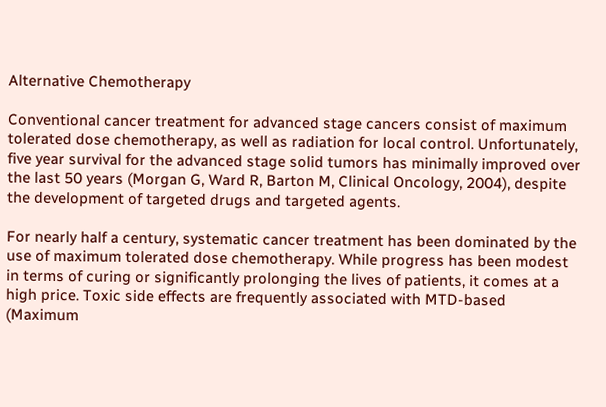Alternative Chemotherapy

Conventional cancer treatment for advanced stage cancers consist of maximum tolerated dose chemotherapy, as well as radiation for local control. Unfortunately, five year survival for the advanced stage solid tumors has minimally improved over the last 50 years (Morgan G, Ward R, Barton M, Clinical Oncology, 2004), despite the development of targeted drugs and targeted agents.

For nearly half a century, systematic cancer treatment has been dominated by the use of maximum tolerated dose chemotherapy. While progress has been modest in terms of curing or significantly prolonging the lives of patients, it comes at a high price. Toxic side effects are frequently associated with MTD-based (Maximum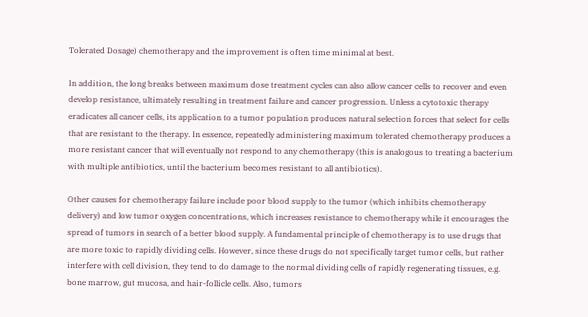Tolerated Dosage) chemotherapy and the improvement is often time minimal at best.

In addition, the long breaks between maximum dose treatment cycles can also allow cancer cells to recover and even develop resistance, ultimately resulting in treatment failure and cancer progression. Unless a cytotoxic therapy eradicates all cancer cells, its application to a tumor population produces natural selection forces that select for cells that are resistant to the therapy. In essence, repeatedly administering maximum tolerated chemotherapy produces a more resistant cancer that will eventually not respond to any chemotherapy (this is analogous to treating a bacterium with multiple antibiotics, until the bacterium becomes resistant to all antibiotics).

Other causes for chemotherapy failure include poor blood supply to the tumor (which inhibits chemotherapy delivery) and low tumor oxygen concentrations, which increases resistance to chemotherapy while it encourages the spread of tumors in search of a better blood supply. A fundamental principle of chemotherapy is to use drugs that are more toxic to rapidly dividing cells. However, since these drugs do not specifically target tumor cells, but rather interfere with cell division, they tend to do damage to the normal dividing cells of rapidly regenerating tissues, e.g. bone marrow, gut mucosa, and hair-follicle cells. Also, tumors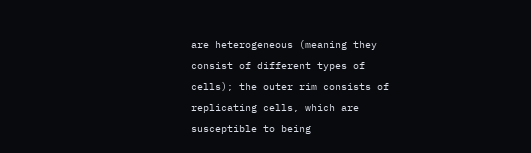are heterogeneous (meaning they consist of different types of cells); the outer rim consists of replicating cells, which are susceptible to being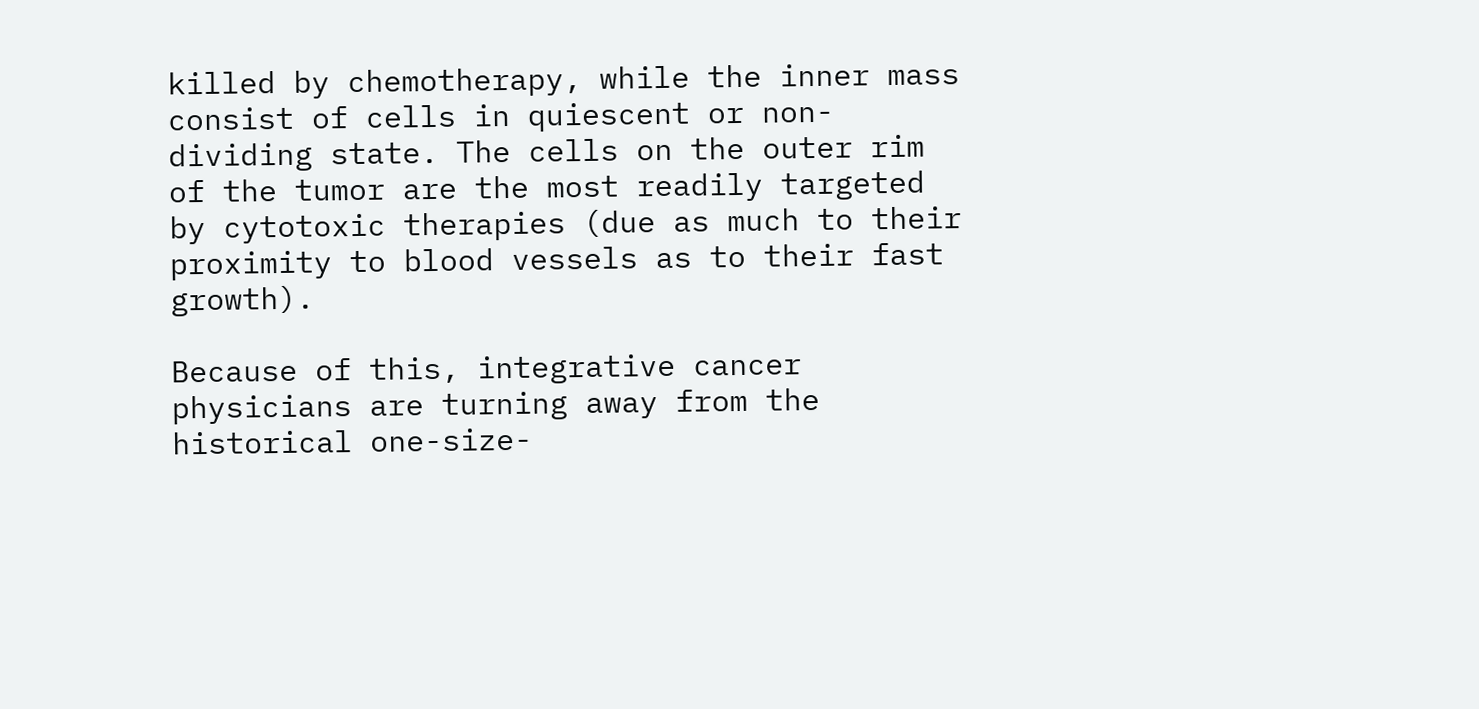killed by chemotherapy, while the inner mass consist of cells in quiescent or non-dividing state. The cells on the outer rim of the tumor are the most readily targeted by cytotoxic therapies (due as much to their proximity to blood vessels as to their fast growth).

Because of this, integrative cancer physicians are turning away from the historical one-size-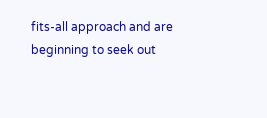fits-all approach and are beginning to seek out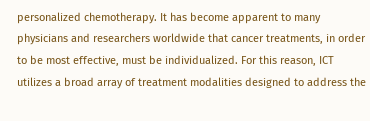personalized chemotherapy. It has become apparent to many physicians and researchers worldwide that cancer treatments, in order to be most effective, must be individualized. For this reason, ICT utilizes a broad array of treatment modalities designed to address the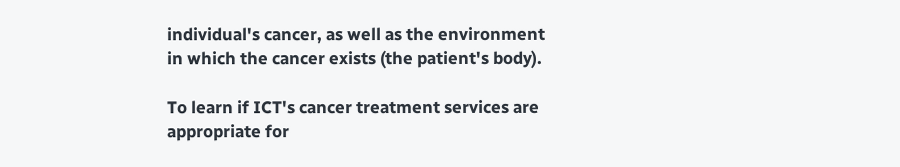individual's cancer, as well as the environment in which the cancer exists (the patient's body).

To learn if ICT's cancer treatment services are appropriate for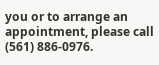you or to arrange an appointment, please call (561) 886-0976.